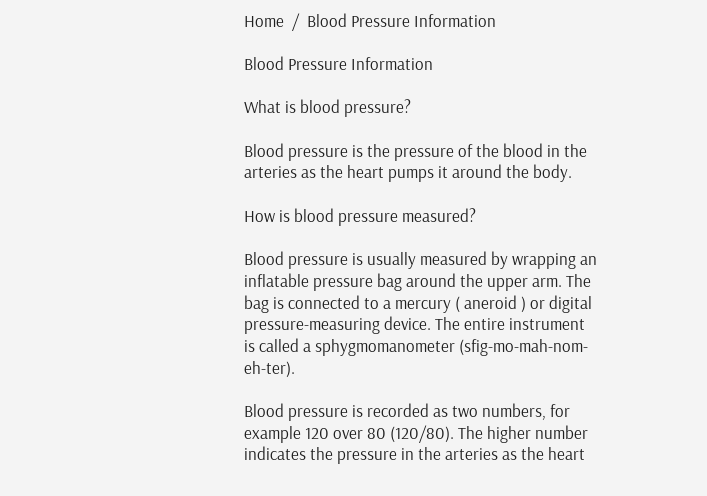Home  /  Blood Pressure Information

Blood Pressure Information

What is blood pressure?

Blood pressure is the pressure of the blood in the arteries as the heart pumps it around the body.

How is blood pressure measured?

Blood pressure is usually measured by wrapping an inflatable pressure bag around the upper arm. The bag is connected to a mercury ( aneroid ) or digital pressure-measuring device. The entire instrument is called a sphygmomanometer (sfig-mo-mah-nom-eh-ter).

Blood pressure is recorded as two numbers, for example 120 over 80 (120/80). The higher number indicates the pressure in the arteries as the heart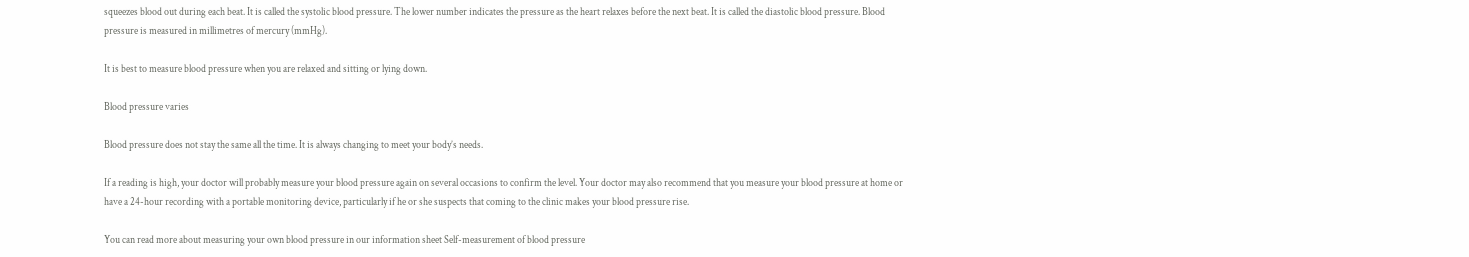squeezes blood out during each beat. It is called the systolic blood pressure. The lower number indicates the pressure as the heart relaxes before the next beat. It is called the diastolic blood pressure. Blood pressure is measured in millimetres of mercury (mmHg).

It is best to measure blood pressure when you are relaxed and sitting or lying down.

Blood pressure varies

Blood pressure does not stay the same all the time. It is always changing to meet your body’s needs.

If a reading is high, your doctor will probably measure your blood pressure again on several occasions to confirm the level. Your doctor may also recommend that you measure your blood pressure at home or have a 24-hour recording with a portable monitoring device, particularly if he or she suspects that coming to the clinic makes your blood pressure rise.

You can read more about measuring your own blood pressure in our information sheet Self-measurement of blood pressure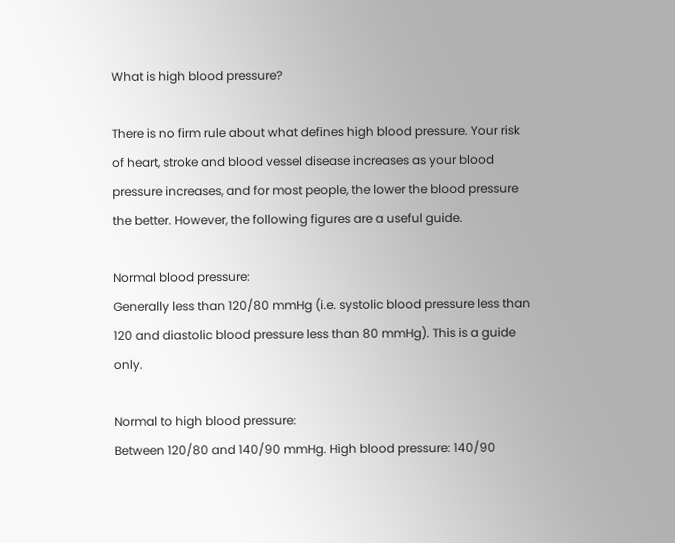What is high blood pressure?

There is no firm rule about what defines high blood pressure. Your risk of heart, stroke and blood vessel disease increases as your blood pressure increases, and for most people, the lower the blood pressure the better. However, the following figures are a useful guide.

Normal blood pressure:
Generally less than 120/80 mmHg (i.e. systolic blood pressure less than 120 and diastolic blood pressure less than 80 mmHg). This is a guide only.

Normal to high blood pressure:
Between 120/80 and 140/90 mmHg. High blood pressure: 140/90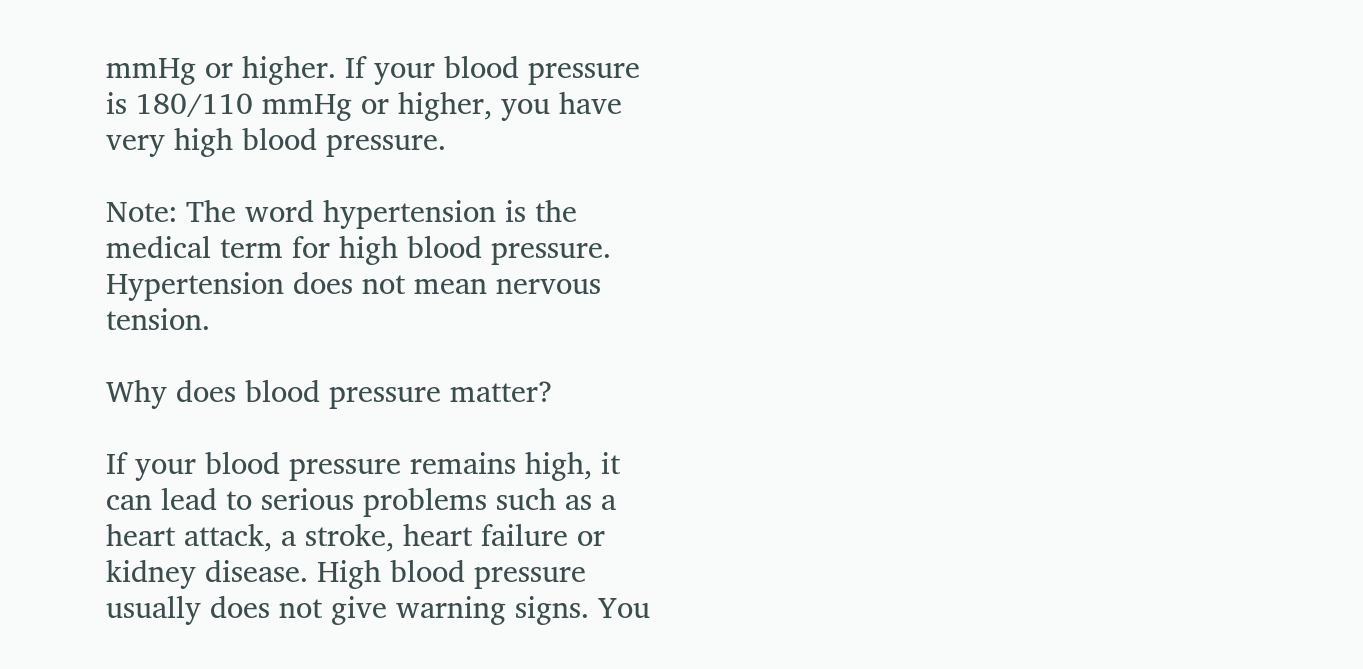mmHg or higher. If your blood pressure is 180/110 mmHg or higher, you have very high blood pressure.

Note: The word hypertension is the medical term for high blood pressure. Hypertension does not mean nervous tension.

Why does blood pressure matter?

If your blood pressure remains high, it can lead to serious problems such as a heart attack, a stroke, heart failure or kidney disease. High blood pressure usually does not give warning signs. You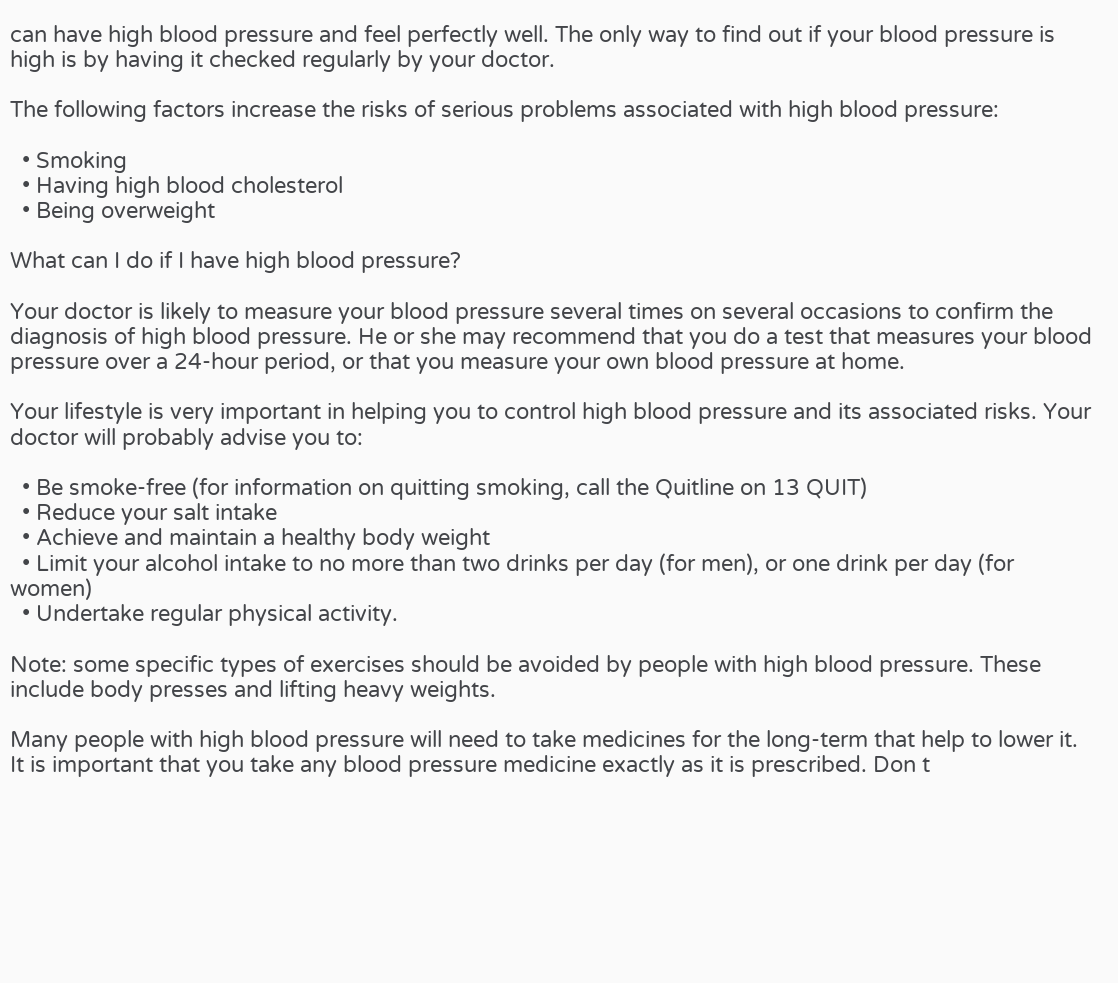can have high blood pressure and feel perfectly well. The only way to find out if your blood pressure is high is by having it checked regularly by your doctor.

The following factors increase the risks of serious problems associated with high blood pressure:

  • Smoking
  • Having high blood cholesterol
  • Being overweight

What can I do if I have high blood pressure?

Your doctor is likely to measure your blood pressure several times on several occasions to confirm the diagnosis of high blood pressure. He or she may recommend that you do a test that measures your blood pressure over a 24-hour period, or that you measure your own blood pressure at home.

Your lifestyle is very important in helping you to control high blood pressure and its associated risks. Your doctor will probably advise you to:

  • Be smoke-free (for information on quitting smoking, call the Quitline on 13 QUIT)
  • Reduce your salt intake
  • Achieve and maintain a healthy body weight
  • Limit your alcohol intake to no more than two drinks per day (for men), or one drink per day (for women)
  • Undertake regular physical activity.

Note: some specific types of exercises should be avoided by people with high blood pressure. These include body presses and lifting heavy weights.

Many people with high blood pressure will need to take medicines for the long-term that help to lower it. It is important that you take any blood pressure medicine exactly as it is prescribed. Don t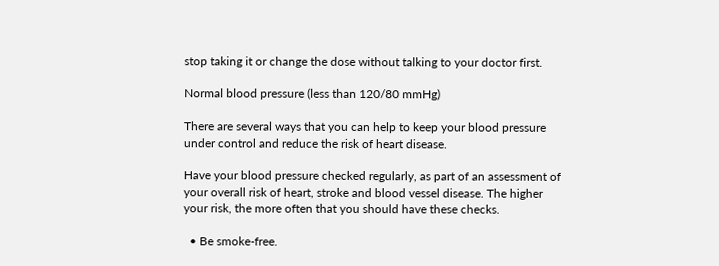stop taking it or change the dose without talking to your doctor first.

Normal blood pressure (less than 120/80 mmHg)

There are several ways that you can help to keep your blood pressure under control and reduce the risk of heart disease.

Have your blood pressure checked regularly, as part of an assessment of your overall risk of heart, stroke and blood vessel disease. The higher your risk, the more often that you should have these checks.

  • Be smoke-free.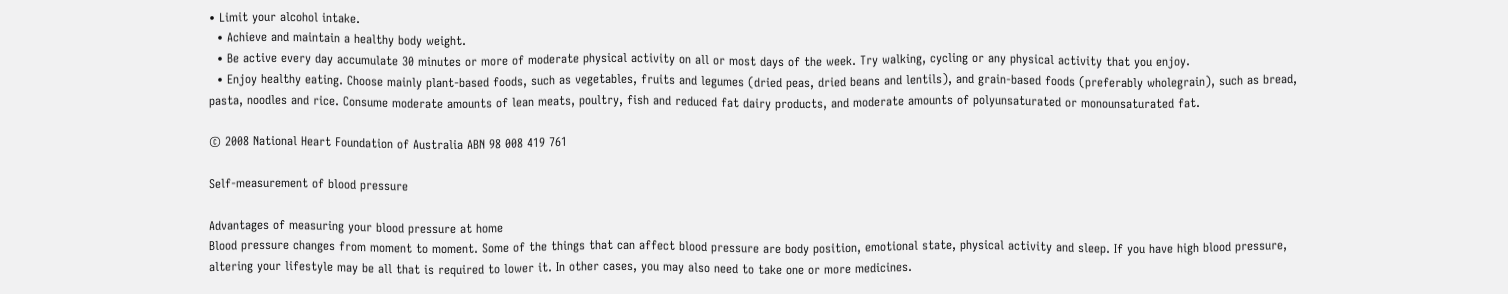• Limit your alcohol intake.
  • Achieve and maintain a healthy body weight.
  • Be active every day accumulate 30 minutes or more of moderate physical activity on all or most days of the week. Try walking, cycling or any physical activity that you enjoy.
  • Enjoy healthy eating. Choose mainly plant-based foods, such as vegetables, fruits and legumes (dried peas, dried beans and lentils), and grain-based foods (preferably wholegrain), such as bread, pasta, noodles and rice. Consume moderate amounts of lean meats, poultry, fish and reduced fat dairy products, and moderate amounts of polyunsaturated or monounsaturated fat.

© 2008 National Heart Foundation of Australia ABN 98 008 419 761

Self-measurement of blood pressure

Advantages of measuring your blood pressure at home
Blood pressure changes from moment to moment. Some of the things that can affect blood pressure are body position, emotional state, physical activity and sleep. If you have high blood pressure, altering your lifestyle may be all that is required to lower it. In other cases, you may also need to take one or more medicines.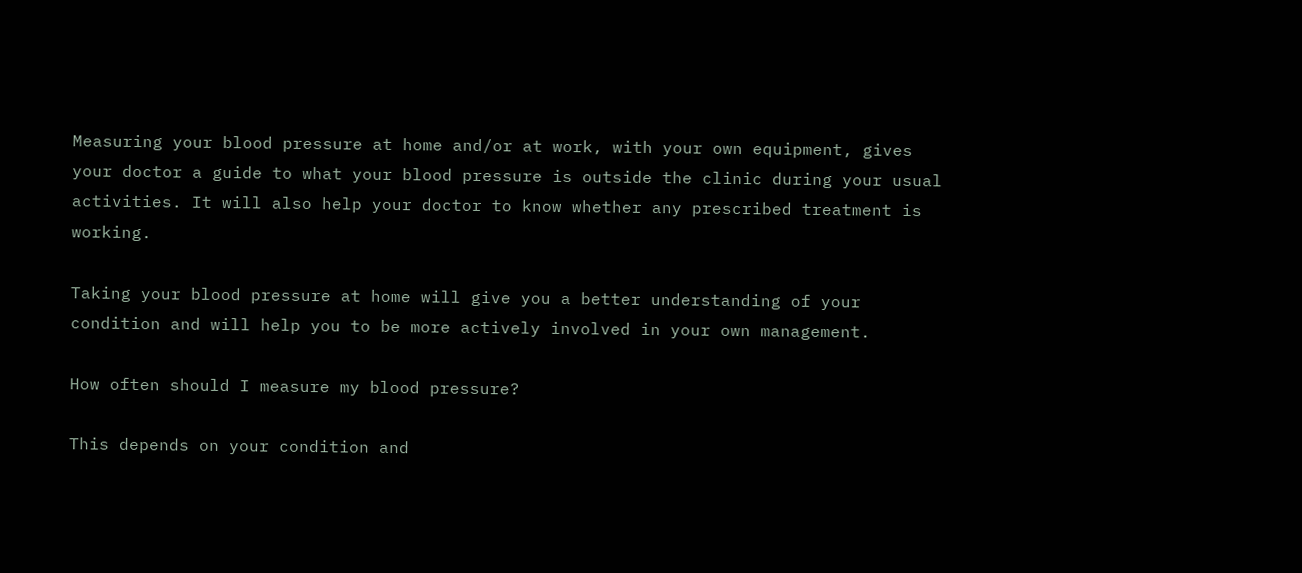Measuring your blood pressure at home and/or at work, with your own equipment, gives your doctor a guide to what your blood pressure is outside the clinic during your usual activities. It will also help your doctor to know whether any prescribed treatment is working.

Taking your blood pressure at home will give you a better understanding of your condition and will help you to be more actively involved in your own management.

How often should I measure my blood pressure?

This depends on your condition and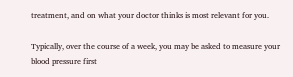treatment, and on what your doctor thinks is most relevant for you.

Typically, over the course of a week, you may be asked to measure your blood pressure first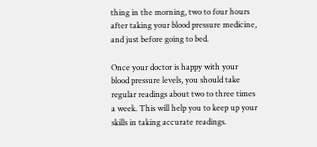thing in the morning, two to four hours after taking your blood pressure medicine, and just before going to bed.

Once your doctor is happy with your blood pressure levels, you should take regular readings about two to three times a week. This will help you to keep up your skills in taking accurate readings.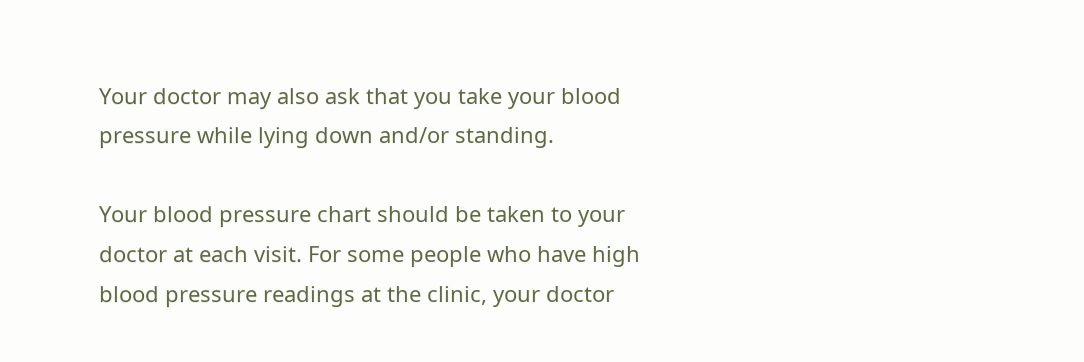Your doctor may also ask that you take your blood pressure while lying down and/or standing.

Your blood pressure chart should be taken to your doctor at each visit. For some people who have high blood pressure readings at the clinic, your doctor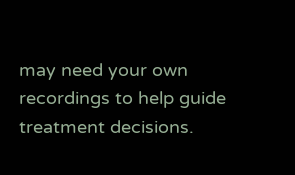may need your own recordings to help guide treatment decisions.